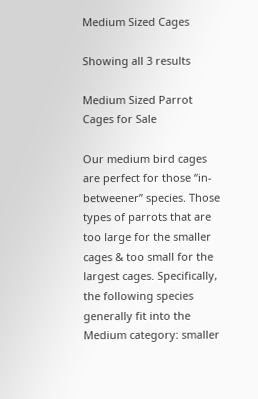Medium Sized Cages

Showing all 3 results

Medium Sized Parrot Cages for Sale

Our medium bird cages are perfect for those “in-betweener” species. Those types of parrots that are too large for the smaller cages & too small for the largest cages. Specifically, the following species generally fit into the Medium category: smaller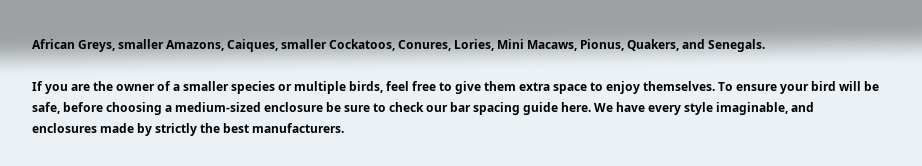African Greys, smaller Amazons, Caiques, smaller Cockatoos, Conures, Lories, Mini Macaws, Pionus, Quakers, and Senegals.

If you are the owner of a smaller species or multiple birds, feel free to give them extra space to enjoy themselves. To ensure your bird will be safe, before choosing a medium-sized enclosure be sure to check our bar spacing guide here. We have every style imaginable, and enclosures made by strictly the best manufacturers.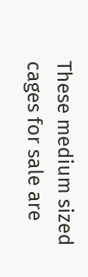These medium sized cages for sale are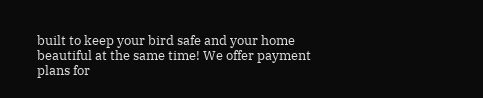built to keep your bird safe and your home beautiful at the same time! We offer payment plans for